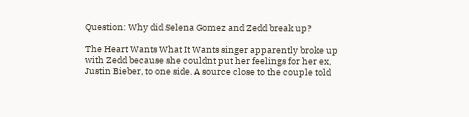Question: Why did Selena Gomez and Zedd break up?

The Heart Wants What It Wants singer apparently broke up with Zedd because she couldnt put her feelings for her ex, Justin Bieber, to one side. A source close to the couple told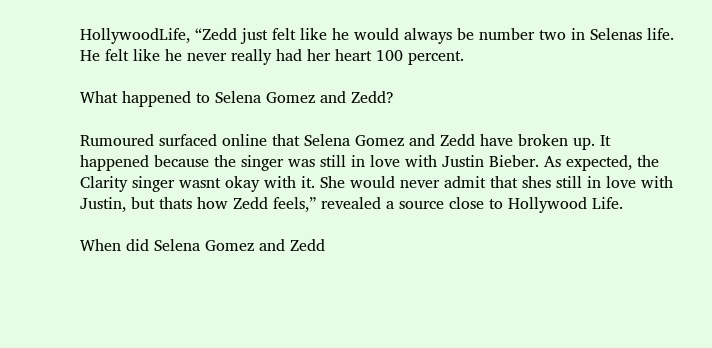HollywoodLife, “Zedd just felt like he would always be number two in Selenas life. He felt like he never really had her heart 100 percent.

What happened to Selena Gomez and Zedd?

Rumoured surfaced online that Selena Gomez and Zedd have broken up. It happened because the singer was still in love with Justin Bieber. As expected, the Clarity singer wasnt okay with it. She would never admit that shes still in love with Justin, but thats how Zedd feels,” revealed a source close to Hollywood Life.

When did Selena Gomez and Zedd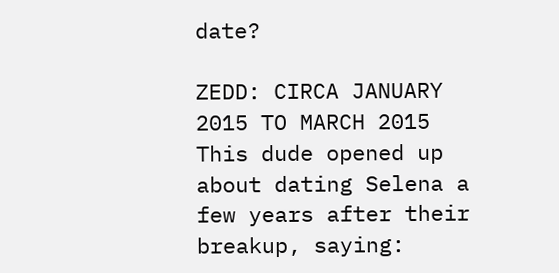date?

ZEDD: CIRCA JANUARY 2015 TO MARCH 2015 This dude opened up about dating Selena a few years after their breakup, saying: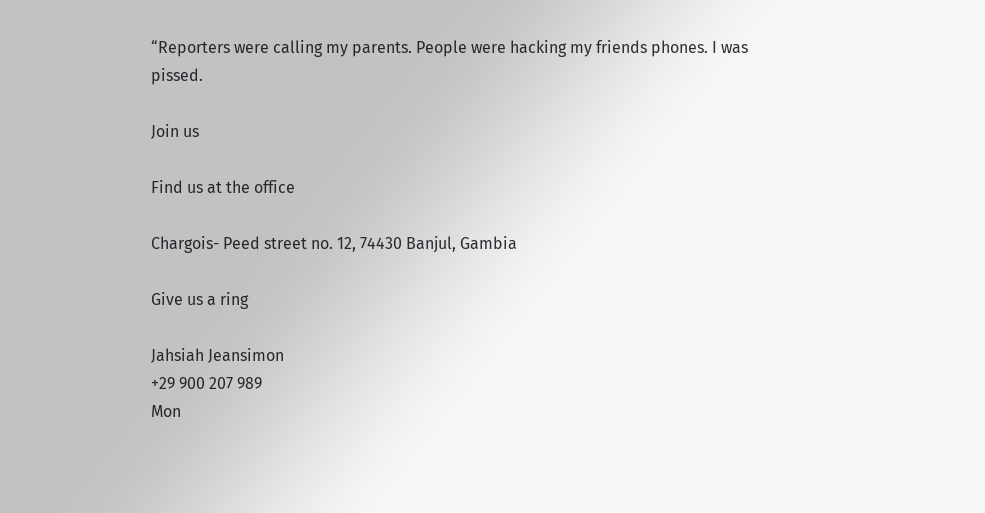“Reporters were calling my parents. People were hacking my friends phones. I was pissed.

Join us

Find us at the office

Chargois- Peed street no. 12, 74430 Banjul, Gambia

Give us a ring

Jahsiah Jeansimon
+29 900 207 989
Mon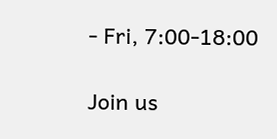- Fri, 7:00-18:00

Join us